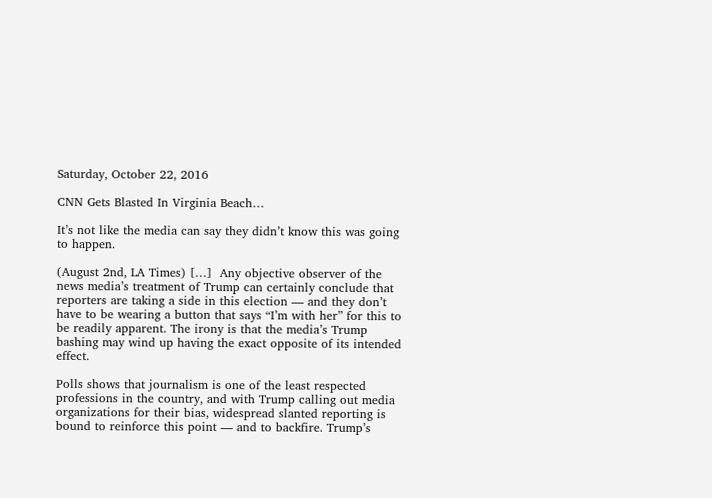Saturday, October 22, 2016

CNN Gets Blasted In Virginia Beach…

It’s not like the media can say they didn’t know this was going to happen.

(August 2nd, LA Times) […]  Any objective observer of the news media’s treatment of Trump can certainly conclude that reporters are taking a side in this election — and they don’t have to be wearing a button that says “I’m with her” for this to be readily apparent. The irony is that the media’s Trump bashing may wind up having the exact opposite of its intended effect.

Polls shows that journalism is one of the least respected professions in the country, and with Trump calling out media organizations for their bias, widespread slanted reporting is bound to reinforce this point — and to backfire. Trump’s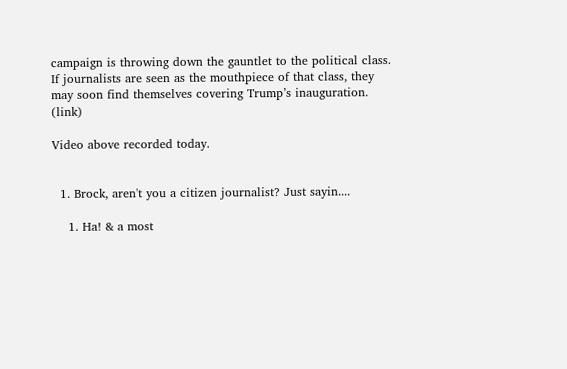campaign is throwing down the gauntlet to the political class. If journalists are seen as the mouthpiece of that class, they may soon find themselves covering Trump’s inauguration. (link)

Video above recorded today.


  1. Brock, aren't you a citizen journalist? Just sayin....

    1. Ha! & a most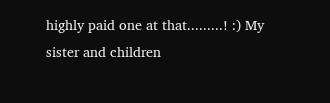highly paid one at that.........! :) My sister and children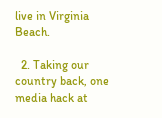live in Virginia Beach.

  2. Taking our country back, one media hack at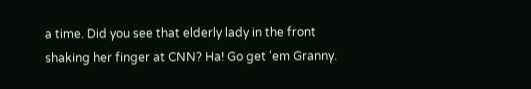a time. Did you see that elderly lady in the front shaking her finger at CNN? Ha! Go get 'em Granny.